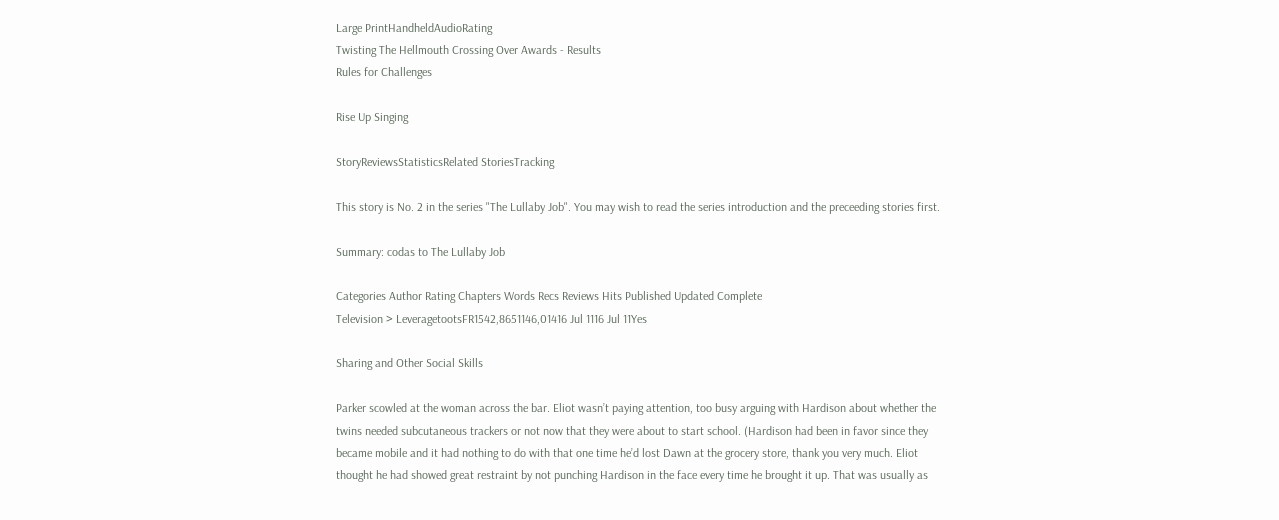Large PrintHandheldAudioRating
Twisting The Hellmouth Crossing Over Awards - Results
Rules for Challenges

Rise Up Singing

StoryReviewsStatisticsRelated StoriesTracking

This story is No. 2 in the series "The Lullaby Job". You may wish to read the series introduction and the preceeding stories first.

Summary: codas to The Lullaby Job

Categories Author Rating Chapters Words Recs Reviews Hits Published Updated Complete
Television > LeveragetootsFR1542,8651146,01416 Jul 1116 Jul 11Yes

Sharing and Other Social Skills

Parker scowled at the woman across the bar. Eliot wasn’t paying attention, too busy arguing with Hardison about whether the twins needed subcutaneous trackers or not now that they were about to start school. (Hardison had been in favor since they became mobile and it had nothing to do with that one time he’d lost Dawn at the grocery store, thank you very much. Eliot thought he had showed great restraint by not punching Hardison in the face every time he brought it up. That was usually as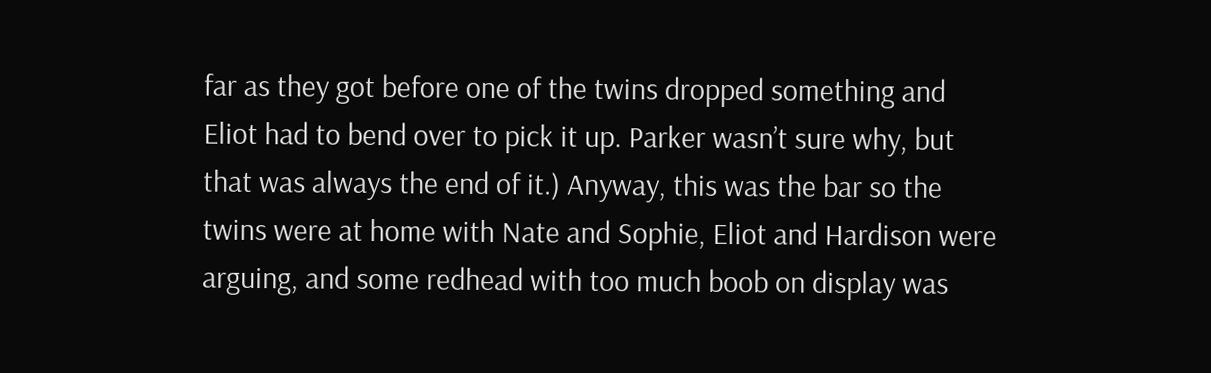far as they got before one of the twins dropped something and Eliot had to bend over to pick it up. Parker wasn’t sure why, but that was always the end of it.) Anyway, this was the bar so the twins were at home with Nate and Sophie, Eliot and Hardison were arguing, and some redhead with too much boob on display was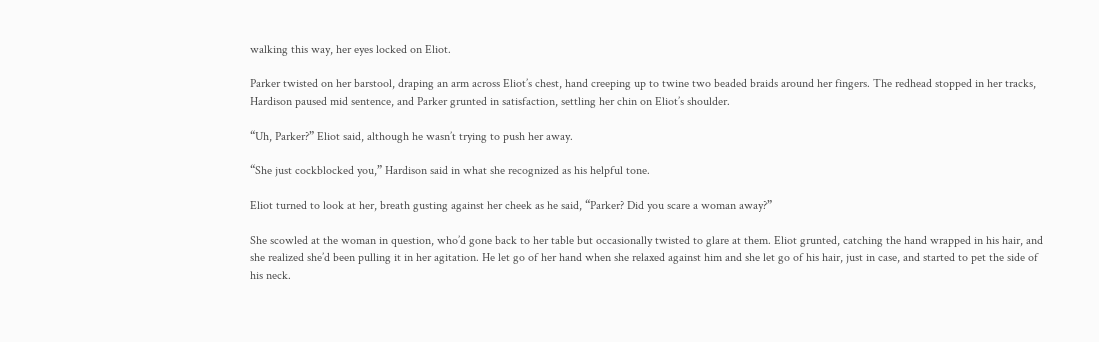walking this way, her eyes locked on Eliot.

Parker twisted on her barstool, draping an arm across Eliot’s chest, hand creeping up to twine two beaded braids around her fingers. The redhead stopped in her tracks, Hardison paused mid sentence, and Parker grunted in satisfaction, settling her chin on Eliot’s shoulder.

“Uh, Parker?” Eliot said, although he wasn’t trying to push her away.

“She just cockblocked you,” Hardison said in what she recognized as his helpful tone.

Eliot turned to look at her, breath gusting against her cheek as he said, “Parker? Did you scare a woman away?”

She scowled at the woman in question, who’d gone back to her table but occasionally twisted to glare at them. Eliot grunted, catching the hand wrapped in his hair, and she realized she’d been pulling it in her agitation. He let go of her hand when she relaxed against him and she let go of his hair, just in case, and started to pet the side of his neck.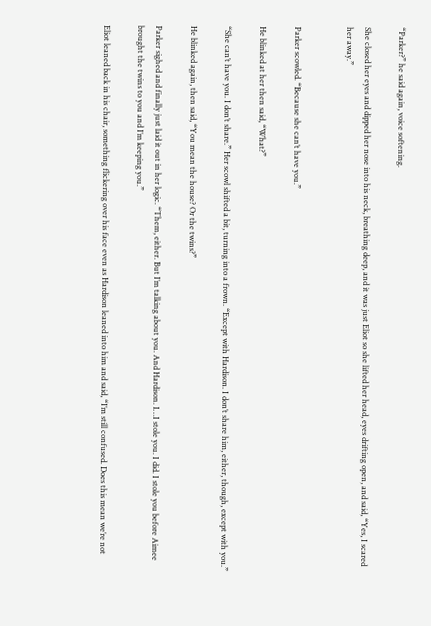“Parker?” he said again, voice softening.

She closed her eyes and dipped her nose into his neck, breathing deep, and it was just Eliot so she lifted her head, eyes drifting open, and said, “Yes, I scared her away.”


Parker scowled. “Because she can’t have you.”

He blinked at her then said, “What?”

“She can’t have you. I don’t share.” Her scowl shifted a bit, turning into a frown. “Except with Hardison. I don’t share him, either, though, except with you.”

He blinked again, then said, “You mean the house? Or the twins?”

Parker sighed and finally just laid it out in her logic. “Them, either. But I’m talking about you. And Hardison. I…I stole you. I did. I stole you before Aimee brought the twins to you and I’m keeping you.”

Eliot leaned back in his chair, something flickering over his face even as Hardison leaned into him and said, “I’m still confused. Does this mean we’re not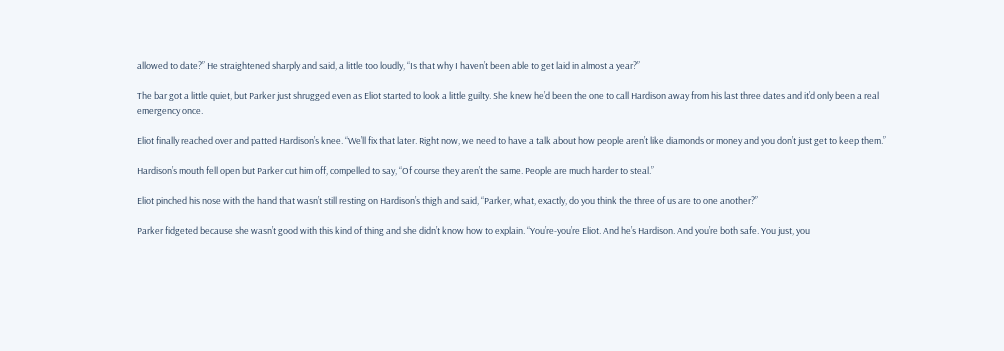allowed to date?” He straightened sharply and said, a little too loudly, “Is that why I haven’t been able to get laid in almost a year?”

The bar got a little quiet, but Parker just shrugged even as Eliot started to look a little guilty. She knew he’d been the one to call Hardison away from his last three dates and it’d only been a real emergency once.

Eliot finally reached over and patted Hardison’s knee. “We’ll fix that later. Right now, we need to have a talk about how people aren’t like diamonds or money and you don’t just get to keep them.”

Hardison’s mouth fell open but Parker cut him off, compelled to say, “Of course they aren’t the same. People are much harder to steal.”

Eliot pinched his nose with the hand that wasn’t still resting on Hardison’s thigh and said, “Parker, what, exactly, do you think the three of us are to one another?”

Parker fidgeted because she wasn’t good with this kind of thing and she didn’t know how to explain. “You’re-you’re Eliot. And he’s Hardison. And you’re both safe. You just, you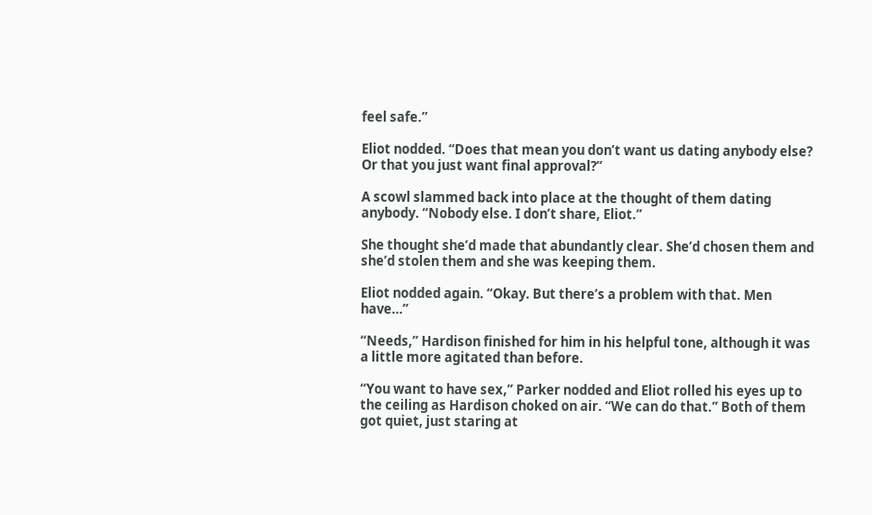feel safe.”

Eliot nodded. “Does that mean you don’t want us dating anybody else? Or that you just want final approval?”

A scowl slammed back into place at the thought of them dating anybody. “Nobody else. I don’t share, Eliot.”

She thought she’d made that abundantly clear. She’d chosen them and she’d stolen them and she was keeping them.

Eliot nodded again. “Okay. But there’s a problem with that. Men have…”

“Needs,” Hardison finished for him in his helpful tone, although it was a little more agitated than before.

“You want to have sex,” Parker nodded and Eliot rolled his eyes up to the ceiling as Hardison choked on air. “We can do that.” Both of them got quiet, just staring at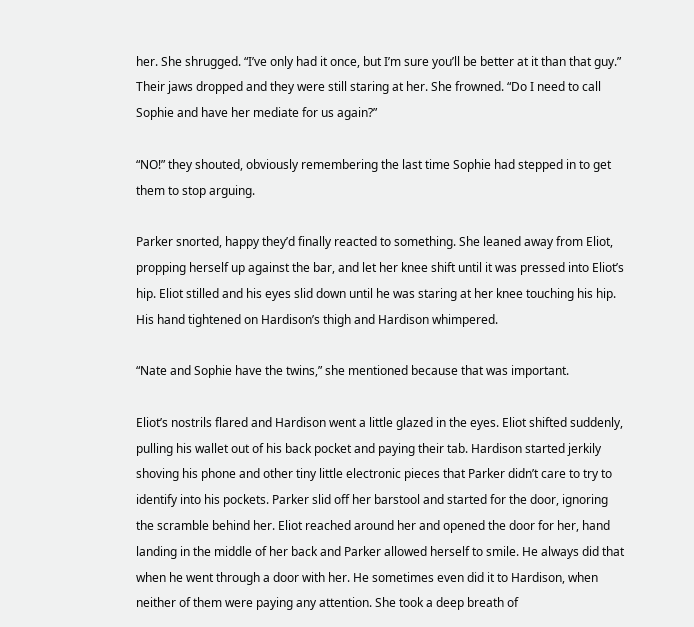her. She shrugged. “I’ve only had it once, but I’m sure you’ll be better at it than that guy.” Their jaws dropped and they were still staring at her. She frowned. “Do I need to call Sophie and have her mediate for us again?”

“NO!” they shouted, obviously remembering the last time Sophie had stepped in to get them to stop arguing.

Parker snorted, happy they’d finally reacted to something. She leaned away from Eliot, propping herself up against the bar, and let her knee shift until it was pressed into Eliot’s hip. Eliot stilled and his eyes slid down until he was staring at her knee touching his hip. His hand tightened on Hardison’s thigh and Hardison whimpered.

“Nate and Sophie have the twins,” she mentioned because that was important.

Eliot’s nostrils flared and Hardison went a little glazed in the eyes. Eliot shifted suddenly, pulling his wallet out of his back pocket and paying their tab. Hardison started jerkily shoving his phone and other tiny little electronic pieces that Parker didn’t care to try to identify into his pockets. Parker slid off her barstool and started for the door, ignoring the scramble behind her. Eliot reached around her and opened the door for her, hand landing in the middle of her back and Parker allowed herself to smile. He always did that when he went through a door with her. He sometimes even did it to Hardison, when neither of them were paying any attention. She took a deep breath of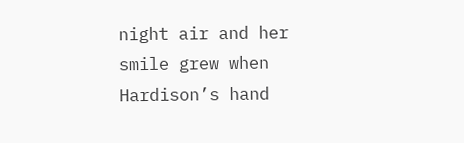night air and her smile grew when Hardison’s hand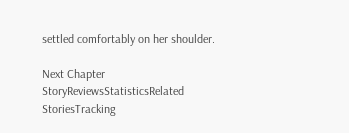settled comfortably on her shoulder.

Next Chapter
StoryReviewsStatisticsRelated StoriesTracking